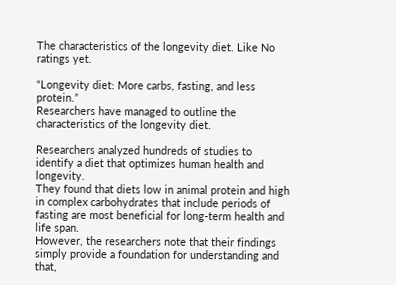The characteristics of the longevity diet. Like No ratings yet.

“Longevity diet: More carbs, fasting, and less protein.”
Researchers have managed to outline the characteristics of the longevity diet.

Researchers analyzed hundreds of studies to identify a diet that optimizes human health and longevity.
They found that diets low in animal protein and high in complex carbohydrates that include periods of fasting are most beneficial for long-term health and life span.
However, the researchers note that their findings simply provide a foundation for understanding and that,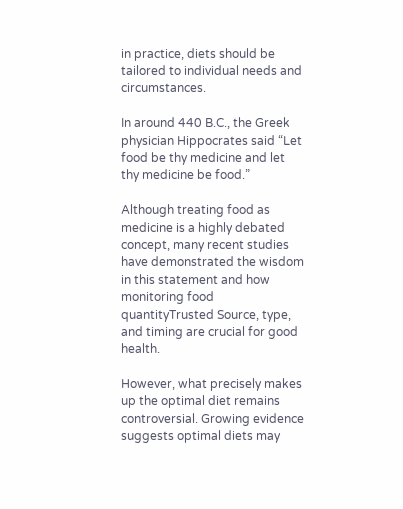in practice, diets should be tailored to individual needs and circumstances.

In around 440 B.C., the Greek physician Hippocrates said “Let food be thy medicine and let thy medicine be food.”

Although treating food as medicine is a highly debated concept, many recent studies have demonstrated the wisdom in this statement and how monitoring food quantityTrusted Source, type, and timing are crucial for good health.

However, what precisely makes up the optimal diet remains controversial. Growing evidence suggests optimal diets may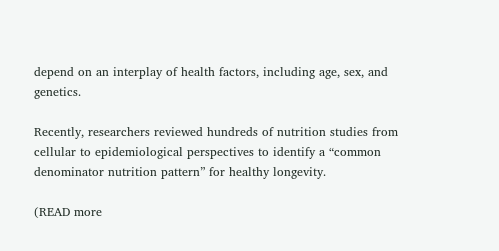depend on an interplay of health factors, including age, sex, and genetics.

Recently, researchers reviewed hundreds of nutrition studies from cellular to epidemiological perspectives to identify a “common denominator nutrition pattern” for healthy longevity.

(READ more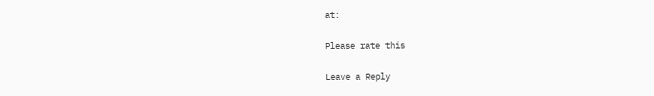at:

Please rate this

Leave a Reply